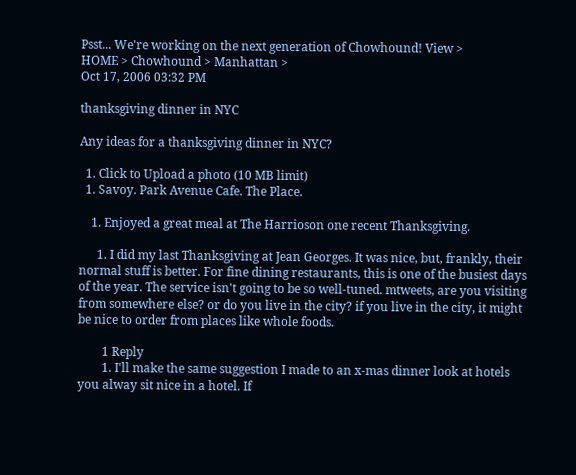Psst... We're working on the next generation of Chowhound! View >
HOME > Chowhound > Manhattan >
Oct 17, 2006 03:32 PM

thanksgiving dinner in NYC

Any ideas for a thanksgiving dinner in NYC?

  1. Click to Upload a photo (10 MB limit)
  1. Savoy. Park Avenue Cafe. The Place.

    1. Enjoyed a great meal at The Harrioson one recent Thanksgiving.

      1. I did my last Thanksgiving at Jean Georges. It was nice, but, frankly, their normal stuff is better. For fine dining restaurants, this is one of the busiest days of the year. The service isn't going to be so well-tuned. mtweets, are you visiting from somewhere else? or do you live in the city? if you live in the city, it might be nice to order from places like whole foods.

        1 Reply
        1. I'll make the same suggestion I made to an x-mas dinner look at hotels you alway sit nice in a hotel. If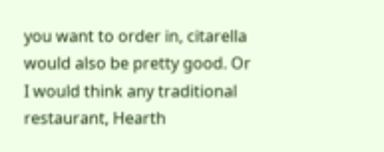you want to order in, citarella would also be pretty good. Or I would think any traditional restaurant, Hearth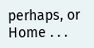perhaps, or Home . . .